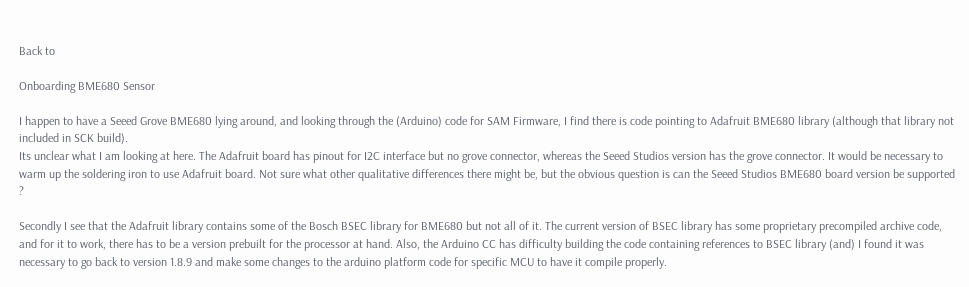Back to

Onboarding BME680 Sensor

I happen to have a Seeed Grove BME680 lying around, and looking through the (Arduino) code for SAM Firmware, I find there is code pointing to Adafruit BME680 library (although that library not included in SCK build).
Its unclear what I am looking at here. The Adafruit board has pinout for I2C interface but no grove connector, whereas the Seeed Studios version has the grove connector. It would be necessary to warm up the soldering iron to use Adafruit board. Not sure what other qualitative differences there might be, but the obvious question is can the Seeed Studios BME680 board version be supported ?

Secondly I see that the Adafruit library contains some of the Bosch BSEC library for BME680 but not all of it. The current version of BSEC library has some proprietary precompiled archive code, and for it to work, there has to be a version prebuilt for the processor at hand. Also, the Arduino CC has difficulty building the code containing references to BSEC library (and) I found it was necessary to go back to version 1.8.9 and make some changes to the arduino platform code for specific MCU to have it compile properly.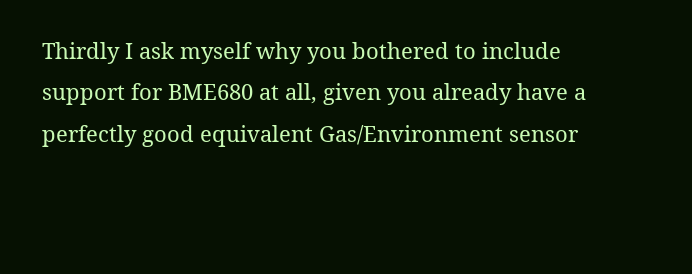Thirdly I ask myself why you bothered to include support for BME680 at all, given you already have a perfectly good equivalent Gas/Environment sensor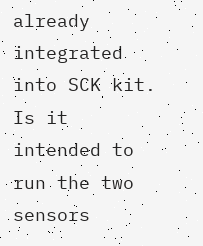already integrated into SCK kit. Is it intended to run the two sensors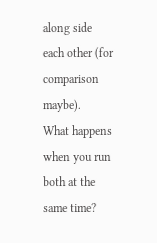along side each other (for comparison maybe).
What happens when you run both at the same time?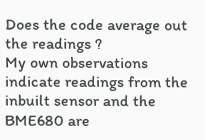Does the code average out the readings ?
My own observations indicate readings from the inbuilt sensor and the BME680 are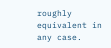roughly equivalent in any case.